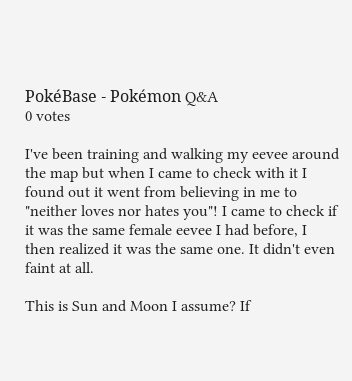PokéBase - Pokémon Q&A
0 votes

I've been training and walking my eevee around the map but when I came to check with it I found out it went from believing in me to "neither loves nor hates you"! I came to check if it was the same female eevee I had before, I then realized it was the same one. It didn't even faint at all.

This is Sun and Moon I assume? If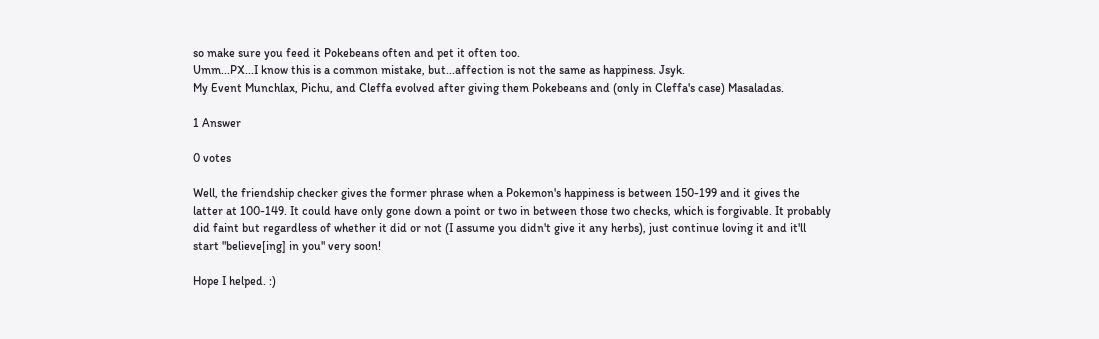so make sure you feed it Pokebeans often and pet it often too.
Umm...PX...I know this is a common mistake, but...affection is not the same as happiness. Jsyk.
My Event Munchlax, Pichu, and Cleffa evolved after giving them Pokebeans and (only in Cleffa's case) Masaladas.

1 Answer

0 votes

Well, the friendship checker gives the former phrase when a Pokemon's happiness is between 150-199 and it gives the latter at 100-149. It could have only gone down a point or two in between those two checks, which is forgivable. It probably did faint but regardless of whether it did or not (I assume you didn't give it any herbs), just continue loving it and it'll start "believe[ing] in you" very soon!

Hope I helped. :)